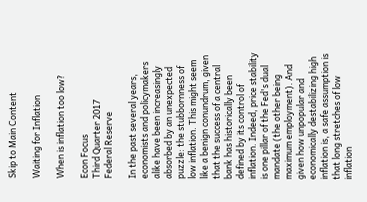Skip to Main Content

Waiting for Inflation

When is inflation too low?

Econ Focus
Third Quarter 2017
Federal Reserve

In the past several years, economists and policymakers alike have been increasingly absorbed by an unexpected puzzle: the stubbornness of low inflation. This might seem like a benign conundrum, given that the success of a central bank has historically been defined by its control of inflation. Indeed, price stability is one pillar of the Fed's dual mandate (the other being maximum employment). And given how unpopular and economically destabilizing high inflation is, a safe assumption is that long stretches of low inflation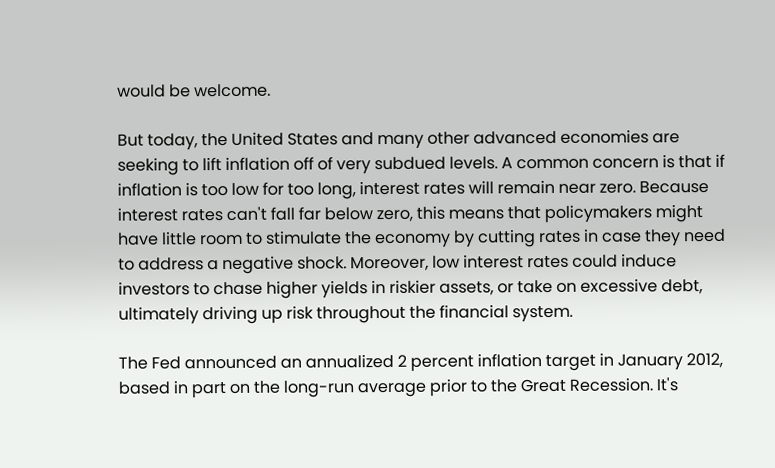would be welcome.

But today, the United States and many other advanced economies are seeking to lift inflation off of very subdued levels. A common concern is that if inflation is too low for too long, interest rates will remain near zero. Because interest rates can't fall far below zero, this means that policymakers might have little room to stimulate the economy by cutting rates in case they need to address a negative shock. Moreover, low interest rates could induce investors to chase higher yields in riskier assets, or take on excessive debt, ultimately driving up risk throughout the financial system.

The Fed announced an annualized 2 percent inflation target in January 2012, based in part on the long-run average prior to the Great Recession. It's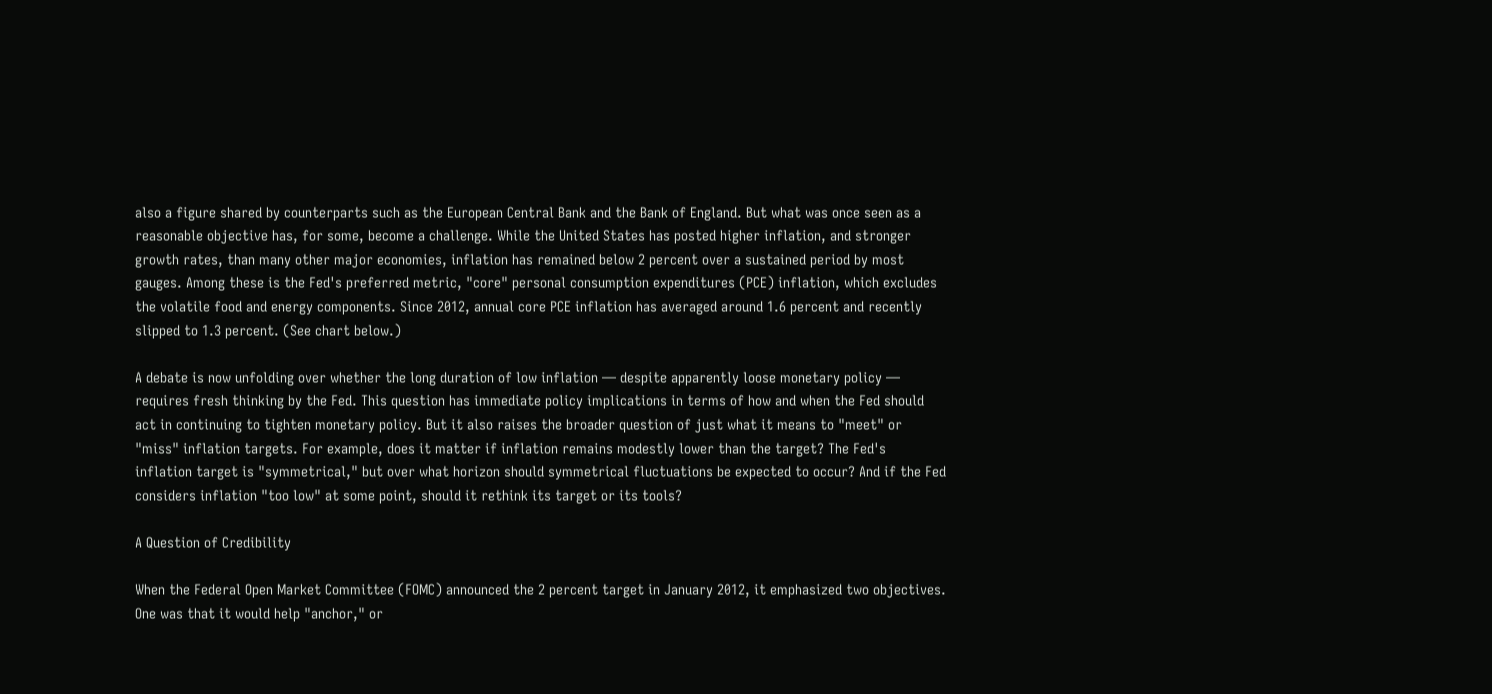also a figure shared by counterparts such as the European Central Bank and the Bank of England. But what was once seen as a reasonable objective has, for some, become a challenge. While the United States has posted higher inflation, and stronger growth rates, than many other major economies, inflation has remained below 2 percent over a sustained period by most gauges. Among these is the Fed's preferred metric, "core" personal consumption expenditures (PCE) inflation, which excludes the volatile food and energy components. Since 2012, annual core PCE inflation has averaged around 1.6 percent and recently slipped to 1.3 percent. (See chart below.)

A debate is now unfolding over whether the long duration of low inflation — despite apparently loose monetary policy — requires fresh thinking by the Fed. This question has immediate policy implications in terms of how and when the Fed should act in continuing to tighten monetary policy. But it also raises the broader question of just what it means to "meet" or "miss" inflation targets. For example, does it matter if inflation remains modestly lower than the target? The Fed's inflation target is "symmetrical," but over what horizon should symmetrical fluctuations be expected to occur? And if the Fed considers inflation "too low" at some point, should it rethink its target or its tools?

A Question of Credibility

When the Federal Open Market Committee (FOMC) announced the 2 percent target in January 2012, it emphasized two objectives. One was that it would help "anchor," or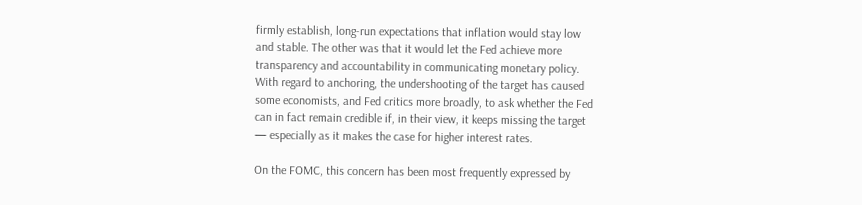firmly establish, long-run expectations that inflation would stay low and stable. The other was that it would let the Fed achieve more transparency and accountability in communicating monetary policy. With regard to anchoring, the undershooting of the target has caused some economists, and Fed critics more broadly, to ask whether the Fed can in fact remain credible if, in their view, it keeps missing the target — especially as it makes the case for higher interest rates.

On the FOMC, this concern has been most frequently expressed by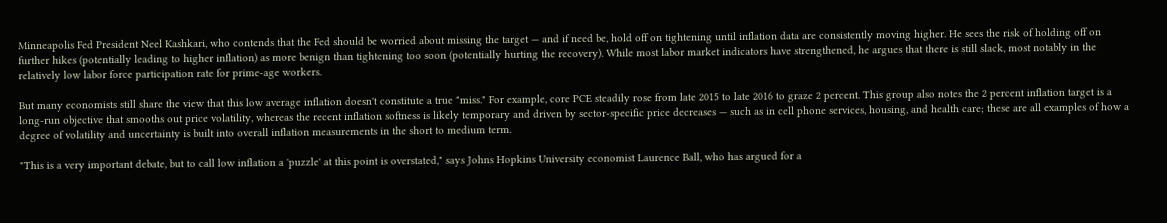Minneapolis Fed President Neel Kashkari, who contends that the Fed should be worried about missing the target — and if need be, hold off on tightening until inflation data are consistently moving higher. He sees the risk of holding off on further hikes (potentially leading to higher inflation) as more benign than tightening too soon (potentially hurting the recovery). While most labor market indicators have strengthened, he argues that there is still slack, most notably in the relatively low labor force participation rate for prime-age workers.

But many economists still share the view that this low average inflation doesn't constitute a true "miss." For example, core PCE steadily rose from late 2015 to late 2016 to graze 2 percent. This group also notes the 2 percent inflation target is a long-run objective that smooths out price volatility, whereas the recent inflation softness is likely temporary and driven by sector-specific price decreases — such as in cell phone services, housing, and health care; these are all examples of how a degree of volatility and uncertainty is built into overall inflation measurements in the short to medium term.

"This is a very important debate, but to call low inflation a 'puzzle' at this point is overstated," says Johns Hopkins University economist Laurence Ball, who has argued for a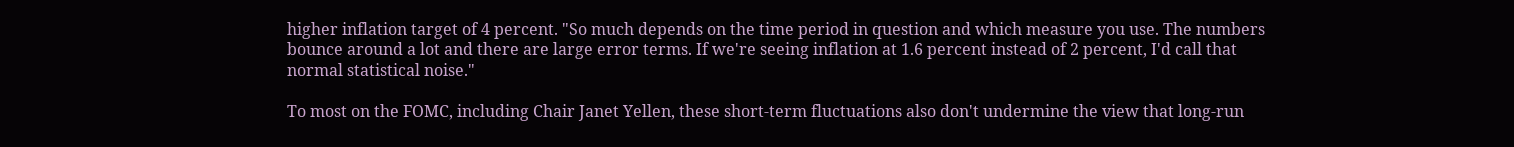higher inflation target of 4 percent. "So much depends on the time period in question and which measure you use. The numbers bounce around a lot and there are large error terms. If we're seeing inflation at 1.6 percent instead of 2 percent, I'd call that normal statistical noise."

To most on the FOMC, including Chair Janet Yellen, these short-term fluctuations also don't undermine the view that long-run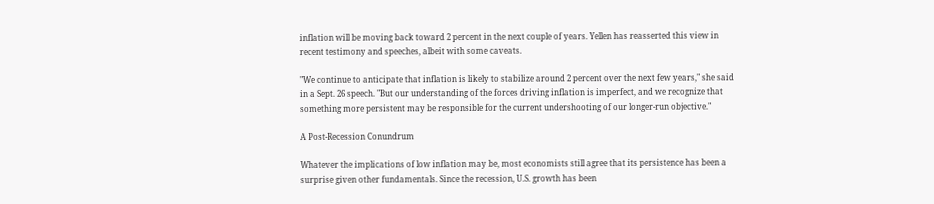inflation will be moving back toward 2 percent in the next couple of years. Yellen has reasserted this view in recent testimony and speeches, albeit with some caveats.

"We continue to anticipate that inflation is likely to stabilize around 2 percent over the next few years," she said in a Sept. 26 speech. "But our understanding of the forces driving inflation is imperfect, and we recognize that something more persistent may be responsible for the current undershooting of our longer-run objective."

A Post-Recession Conundrum

Whatever the implications of low inflation may be, most economists still agree that its persistence has been a surprise given other fundamentals. Since the recession, U.S. growth has been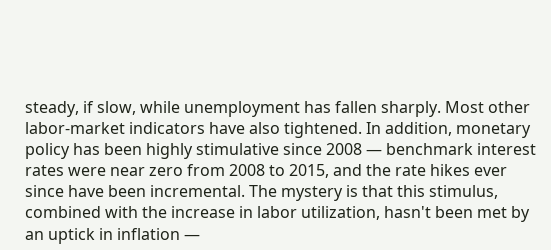steady, if slow, while unemployment has fallen sharply. Most other labor-market indicators have also tightened. In addition, monetary policy has been highly stimulative since 2008 — benchmark interest rates were near zero from 2008 to 2015, and the rate hikes ever since have been incremental. The mystery is that this stimulus, combined with the increase in labor utilization, hasn't been met by an uptick in inflation —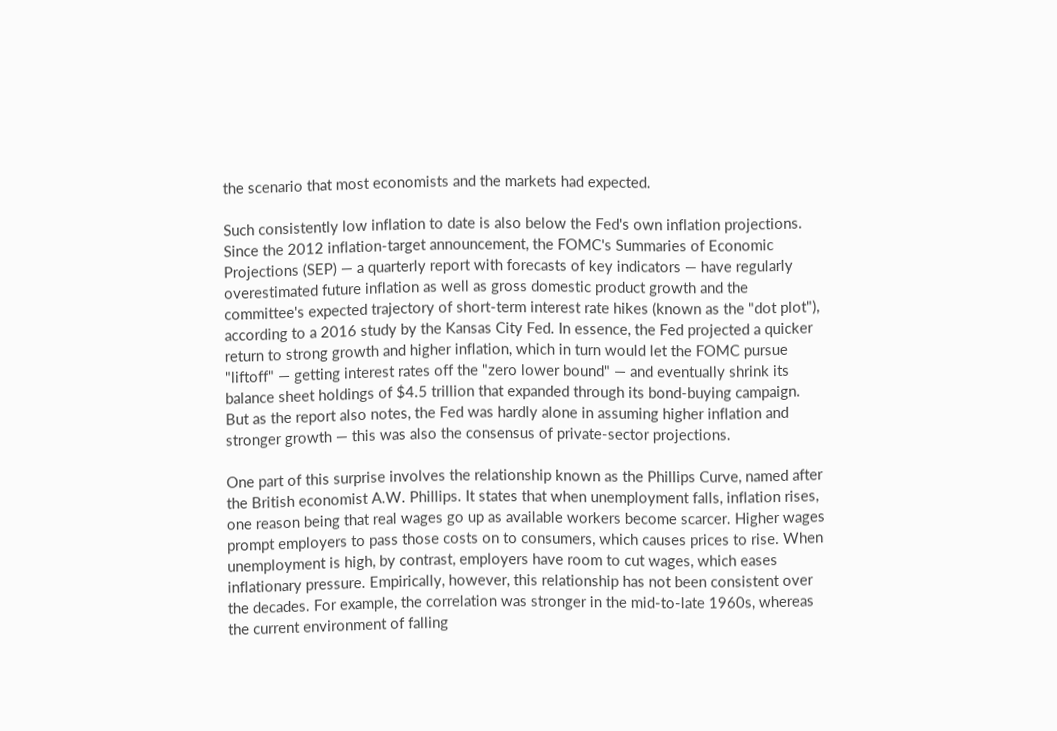the scenario that most economists and the markets had expected.

Such consistently low inflation to date is also below the Fed's own inflation projections. Since the 2012 inflation-target announcement, the FOMC's Summaries of Economic Projections (SEP) — a quarterly report with forecasts of key indicators — have regularly overestimated future inflation as well as gross domestic product growth and the committee's expected trajectory of short-term interest rate hikes (known as the "dot plot"), according to a 2016 study by the Kansas City Fed. In essence, the Fed projected a quicker return to strong growth and higher inflation, which in turn would let the FOMC pursue "liftoff" — getting interest rates off the "zero lower bound" — and eventually shrink its balance sheet holdings of $4.5 trillion that expanded through its bond-buying campaign. But as the report also notes, the Fed was hardly alone in assuming higher inflation and stronger growth — this was also the consensus of private-sector projections.

One part of this surprise involves the relationship known as the Phillips Curve, named after the British economist A.W. Phillips. It states that when unemployment falls, inflation rises, one reason being that real wages go up as available workers become scarcer. Higher wages prompt employers to pass those costs on to consumers, which causes prices to rise. When unemployment is high, by contrast, employers have room to cut wages, which eases inflationary pressure. Empirically, however, this relationship has not been consistent over the decades. For example, the correlation was stronger in the mid-to-late 1960s, whereas the current environment of falling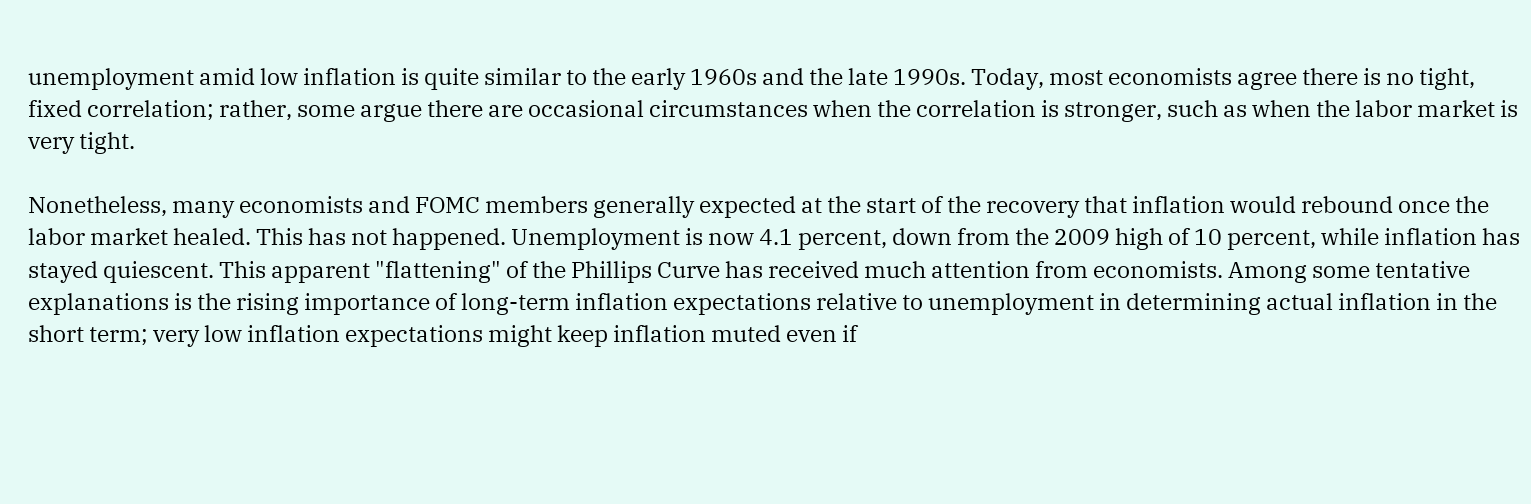unemployment amid low inflation is quite similar to the early 1960s and the late 1990s. Today, most economists agree there is no tight, fixed correlation; rather, some argue there are occasional circumstances when the correlation is stronger, such as when the labor market is very tight.

Nonetheless, many economists and FOMC members generally expected at the start of the recovery that inflation would rebound once the labor market healed. This has not happened. Unemployment is now 4.1 percent, down from the 2009 high of 10 percent, while inflation has stayed quiescent. This apparent "flattening" of the Phillips Curve has received much attention from economists. Among some tentative explanations is the rising importance of long-term inflation expectations relative to unemployment in determining actual inflation in the short term; very low inflation expectations might keep inflation muted even if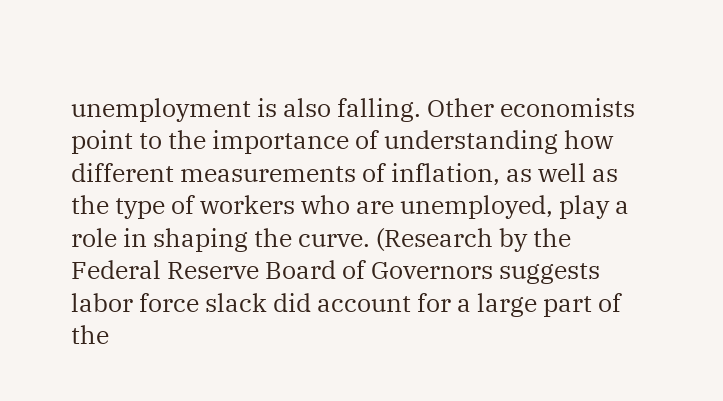unemployment is also falling. Other economists point to the importance of understanding how different measurements of inflation, as well as the type of workers who are unemployed, play a role in shaping the curve. (Research by the Federal Reserve Board of Governors suggests labor force slack did account for a large part of the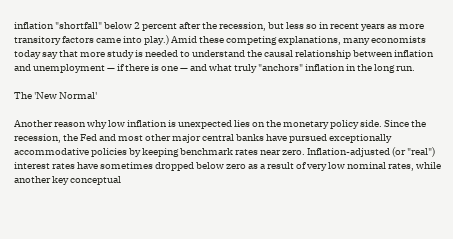inflation "shortfall" below 2 percent after the recession, but less so in recent years as more transitory factors came into play.) Amid these competing explanations, many economists today say that more study is needed to understand the causal relationship between inflation and unemployment — if there is one — and what truly "anchors" inflation in the long run.

The 'New Normal'

Another reason why low inflation is unexpected lies on the monetary policy side. Since the recession, the Fed and most other major central banks have pursued exceptionally accommodative policies by keeping benchmark rates near zero. Inflation-adjusted (or "real") interest rates have sometimes dropped below zero as a result of very low nominal rates, while another key conceptual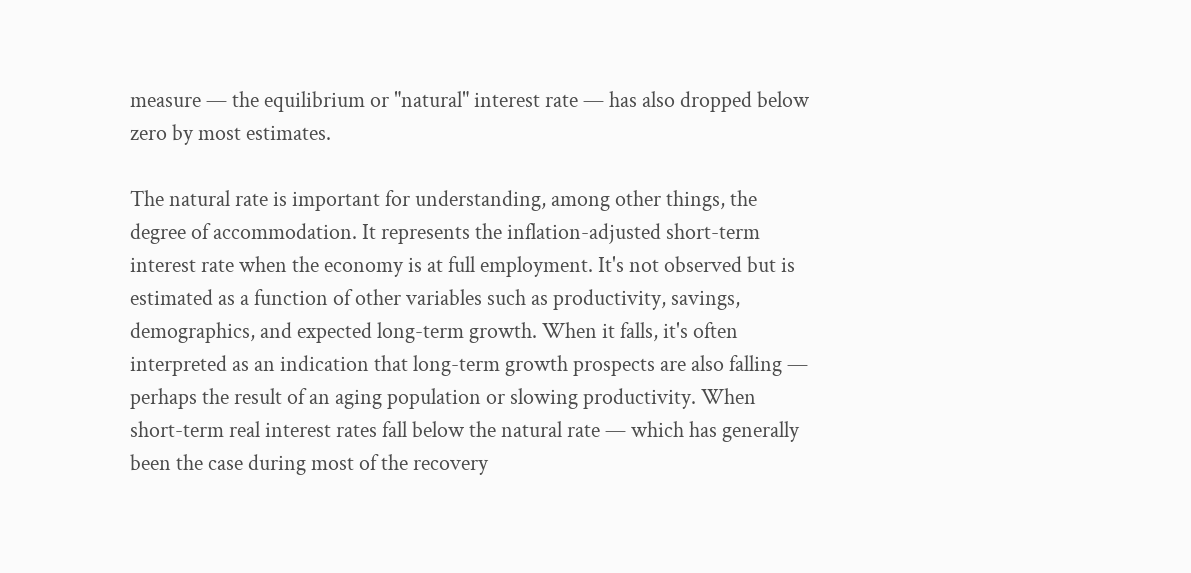measure — the equilibrium or "natural" interest rate — has also dropped below zero by most estimates.

The natural rate is important for understanding, among other things, the degree of accommodation. It represents the inflation-adjusted short-term interest rate when the economy is at full employment. It's not observed but is estimated as a function of other variables such as productivity, savings, demographics, and expected long-term growth. When it falls, it's often interpreted as an indication that long-term growth prospects are also falling — perhaps the result of an aging population or slowing productivity. When short-term real interest rates fall below the natural rate — which has generally been the case during most of the recovery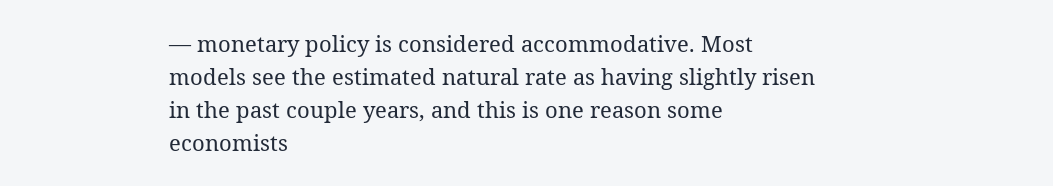— monetary policy is considered accommodative. Most models see the estimated natural rate as having slightly risen in the past couple years, and this is one reason some economists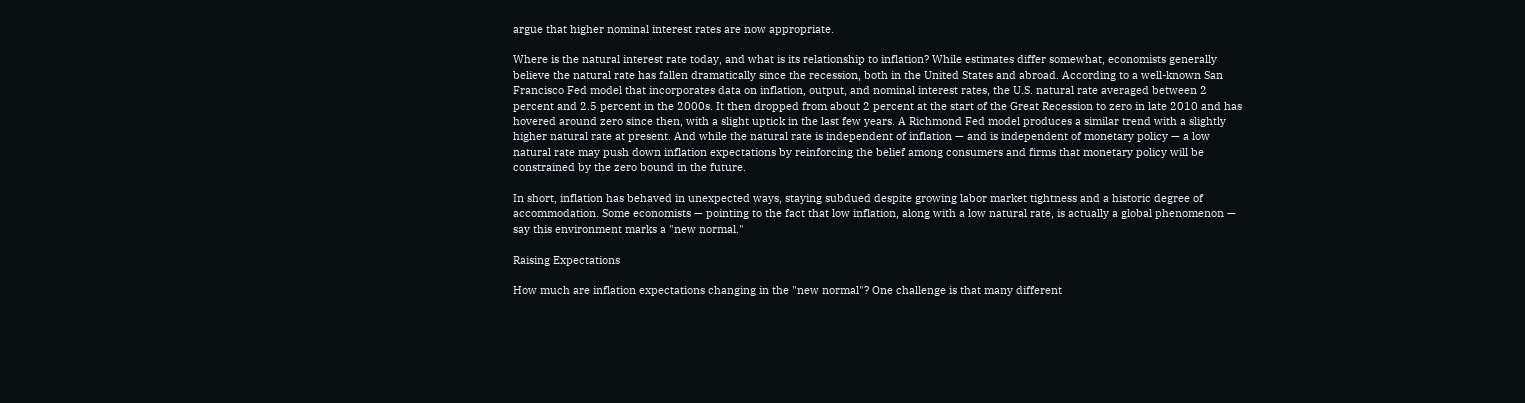argue that higher nominal interest rates are now appropriate.

Where is the natural interest rate today, and what is its relationship to inflation? While estimates differ somewhat, economists generally believe the natural rate has fallen dramatically since the recession, both in the United States and abroad. According to a well-known San Francisco Fed model that incorporates data on inflation, output, and nominal interest rates, the U.S. natural rate averaged between 2 percent and 2.5 percent in the 2000s. It then dropped from about 2 percent at the start of the Great Recession to zero in late 2010 and has hovered around zero since then, with a slight uptick in the last few years. A Richmond Fed model produces a similar trend with a slightly higher natural rate at present. And while the natural rate is independent of inflation — and is independent of monetary policy — a low natural rate may push down inflation expectations by reinforcing the belief among consumers and firms that monetary policy will be constrained by the zero bound in the future.

In short, inflation has behaved in unexpected ways, staying subdued despite growing labor market tightness and a historic degree of accommodation. Some economists — pointing to the fact that low inflation, along with a low natural rate, is actually a global phenomenon — say this environment marks a "new normal."

Raising Expectations

How much are inflation expectations changing in the "new normal"? One challenge is that many different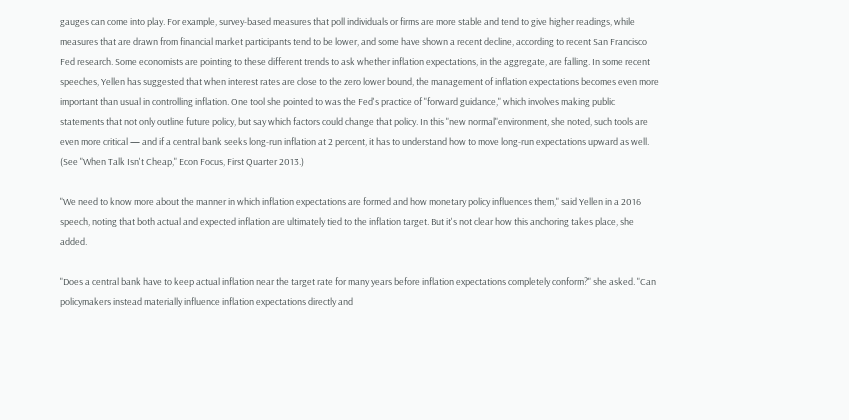gauges can come into play. For example, survey-based measures that poll individuals or firms are more stable and tend to give higher readings, while measures that are drawn from financial market participants tend to be lower, and some have shown a recent decline, according to recent San Francisco Fed research. Some economists are pointing to these different trends to ask whether inflation expectations, in the aggregate, are falling. In some recent speeches, Yellen has suggested that when interest rates are close to the zero lower bound, the management of inflation expectations becomes even more important than usual in controlling inflation. One tool she pointed to was the Fed's practice of "forward guidance," which involves making public statements that not only outline future policy, but say which factors could change that policy. In this "new normal"environment, she noted, such tools are even more critical — and if a central bank seeks long-run inflation at 2 percent, it has to understand how to move long-run expectations upward as well. (See "When Talk Isn't Cheap," Econ Focus, First Quarter 2013.)

"We need to know more about the manner in which inflation expectations are formed and how monetary policy influences them," said Yellen in a 2016 speech, noting that both actual and expected inflation are ultimately tied to the inflation target. But it's not clear how this anchoring takes place, she added.

"Does a central bank have to keep actual inflation near the target rate for many years before inflation expectations completely conform?" she asked. "Can policymakers instead materially influence inflation expectations directly and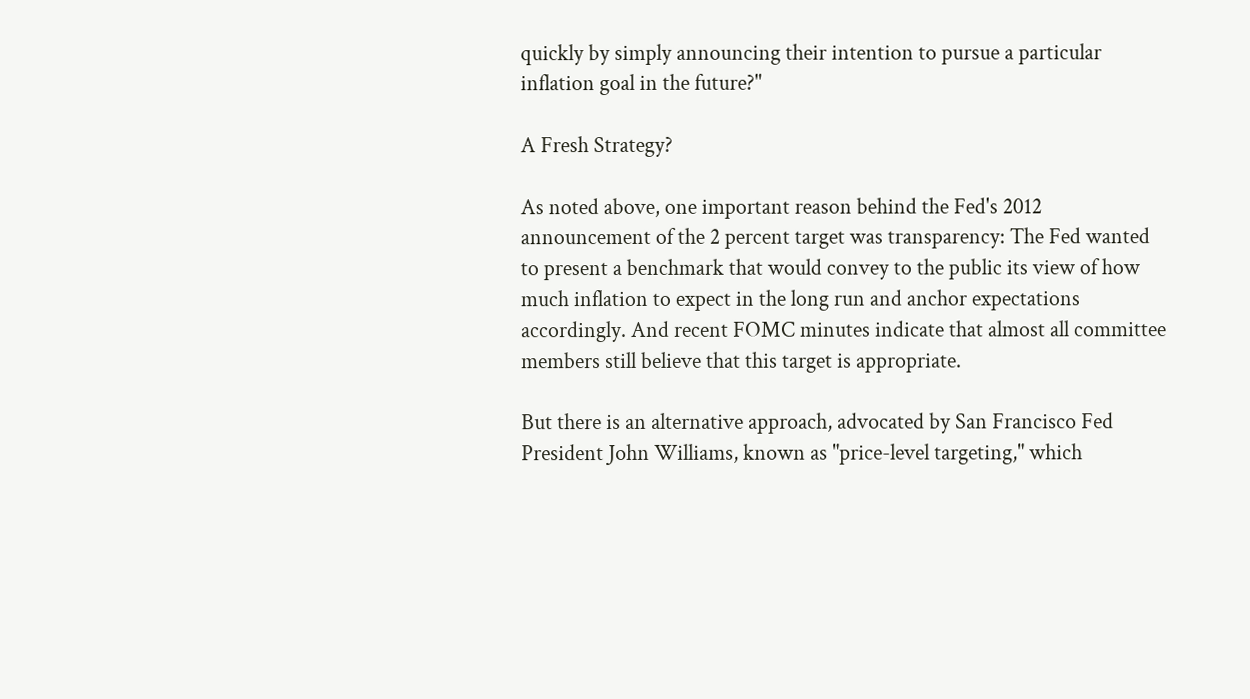quickly by simply announcing their intention to pursue a particular inflation goal in the future?"

A Fresh Strategy?

As noted above, one important reason behind the Fed's 2012 announcement of the 2 percent target was transparency: The Fed wanted to present a benchmark that would convey to the public its view of how much inflation to expect in the long run and anchor expectations accordingly. And recent FOMC minutes indicate that almost all committee members still believe that this target is appropriate.

But there is an alternative approach, advocated by San Francisco Fed President John Williams, known as "price-level targeting," which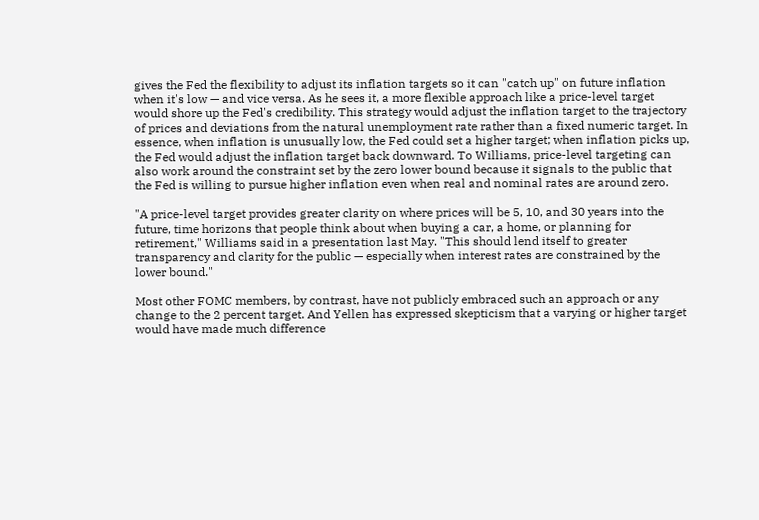gives the Fed the flexibility to adjust its inflation targets so it can "catch up" on future inflation when it's low — and vice versa. As he sees it, a more flexible approach like a price-level target would shore up the Fed's credibility. This strategy would adjust the inflation target to the trajectory of prices and deviations from the natural unemployment rate rather than a fixed numeric target. In essence, when inflation is unusually low, the Fed could set a higher target; when inflation picks up, the Fed would adjust the inflation target back downward. To Williams, price-level targeting can also work around the constraint set by the zero lower bound because it signals to the public that the Fed is willing to pursue higher inflation even when real and nominal rates are around zero.

"A price-level target provides greater clarity on where prices will be 5, 10, and 30 years into the future, time horizons that people think about when buying a car, a home, or planning for retirement," Williams said in a presentation last May. "This should lend itself to greater transparency and clarity for the public — especially when interest rates are constrained by the lower bound."

Most other FOMC members, by contrast, have not publicly embraced such an approach or any change to the 2 percent target. And Yellen has expressed skepticism that a varying or higher target would have made much difference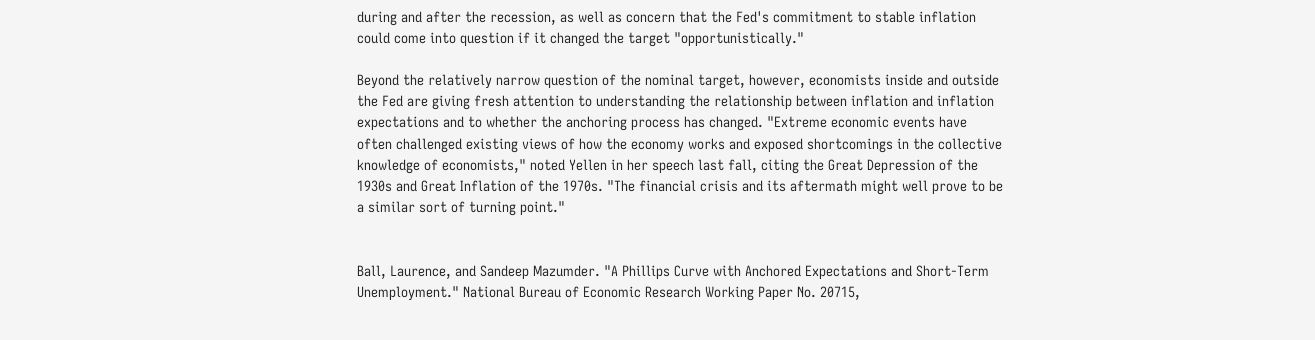during and after the recession, as well as concern that the Fed's commitment to stable inflation could come into question if it changed the target "opportunistically."

Beyond the relatively narrow question of the nominal target, however, economists inside and outside the Fed are giving fresh attention to understanding the relationship between inflation and inflation expectations and to whether the anchoring process has changed. "Extreme economic events have often challenged existing views of how the economy works and exposed shortcomings in the collective knowledge of economists," noted Yellen in her speech last fall, citing the Great Depression of the 1930s and Great Inflation of the 1970s. "The financial crisis and its aftermath might well prove to be a similar sort of turning point."


Ball, Laurence, and Sandeep Mazumder. "A Phillips Curve with Anchored Expectations and Short-Term Unemployment." National Bureau of Economic Research Working Paper No. 20715,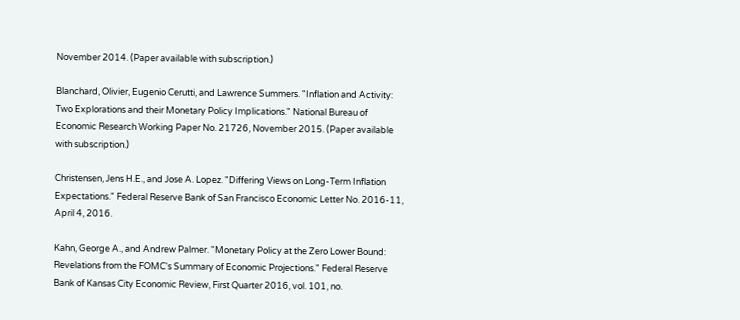November 2014. (Paper available with subscription.)

Blanchard, Olivier, Eugenio Cerutti, and Lawrence Summers. "Inflation and Activity: Two Explorations and their Monetary Policy Implications." National Bureau of Economic Research Working Paper No. 21726, November 2015. (Paper available with subscription.)

Christensen, Jens H.E., and Jose A. Lopez. "Differing Views on Long-Term Inflation Expectations." Federal Reserve Bank of San Francisco Economic Letter No. 2016-11, April 4, 2016.

Kahn, George A., and Andrew Palmer. "Monetary Policy at the Zero Lower Bound: Revelations from the FOMC's Summary of Economic Projections." Federal Reserve Bank of Kansas City Economic Review, First Quarter 2016, vol. 101, no.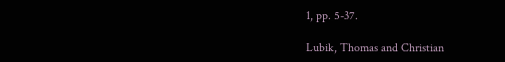1, pp. 5-37.

Lubik, Thomas and Christian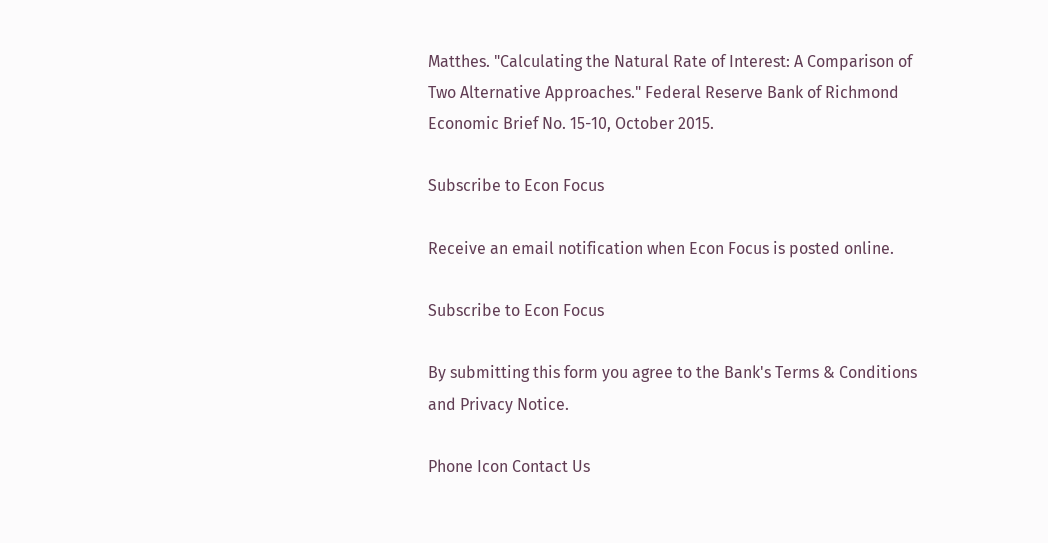Matthes. "Calculating the Natural Rate of Interest: A Comparison of Two Alternative Approaches." Federal Reserve Bank of Richmond Economic Brief No. 15-10, October 2015.

Subscribe to Econ Focus

Receive an email notification when Econ Focus is posted online.

Subscribe to Econ Focus

By submitting this form you agree to the Bank's Terms & Conditions and Privacy Notice.

Phone Icon Contact Us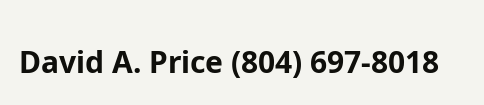David A. Price (804) 697-8018